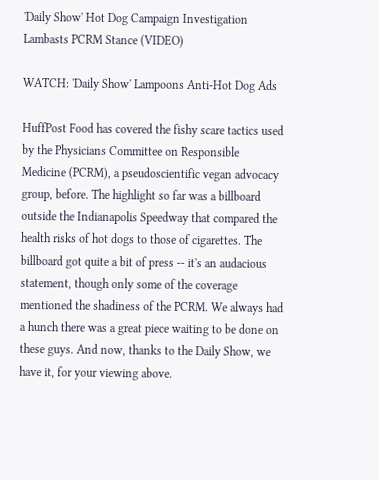'Daily Show' Hot Dog Campaign Investigation Lambasts PCRM Stance (VIDEO)

WATCH: 'Daily Show' Lampoons Anti-Hot Dog Ads

HuffPost Food has covered the fishy scare tactics used by the Physicians Committee on Responsible Medicine (PCRM), a pseudoscientific vegan advocacy group, before. The highlight so far was a billboard outside the Indianapolis Speedway that compared the health risks of hot dogs to those of cigarettes. The billboard got quite a bit of press -- it's an audacious statement, though only some of the coverage mentioned the shadiness of the PCRM. We always had a hunch there was a great piece waiting to be done on these guys. And now, thanks to the Daily Show, we have it, for your viewing above.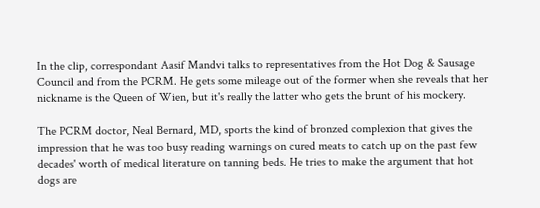In the clip, correspondant Aasif Mandvi talks to representatives from the Hot Dog & Sausage Council and from the PCRM. He gets some mileage out of the former when she reveals that her nickname is the Queen of Wien, but it's really the latter who gets the brunt of his mockery.

The PCRM doctor, Neal Bernard, MD, sports the kind of bronzed complexion that gives the impression that he was too busy reading warnings on cured meats to catch up on the past few decades' worth of medical literature on tanning beds. He tries to make the argument that hot dogs are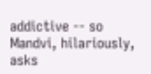addictive -- so Mandvi, hilariously, asks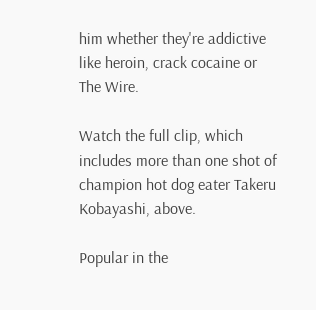him whether they're addictive like heroin, crack cocaine or The Wire.

Watch the full clip, which includes more than one shot of champion hot dog eater Takeru Kobayashi, above.

Popular in the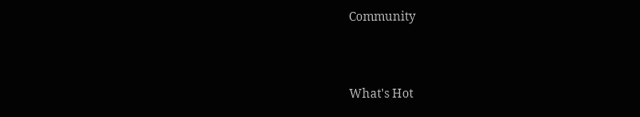Community


What's Hot